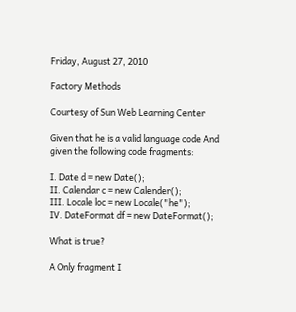Friday, August 27, 2010

Factory Methods

Courtesy of Sun Web Learning Center

Given that he is a valid language code And given the following code fragments:

I. Date d = new Date();
II. Calendar c = new Calender();
III. Locale loc = new Locale("he");
IV. DateFormat df = new DateFormat();

What is true?

A Only fragment I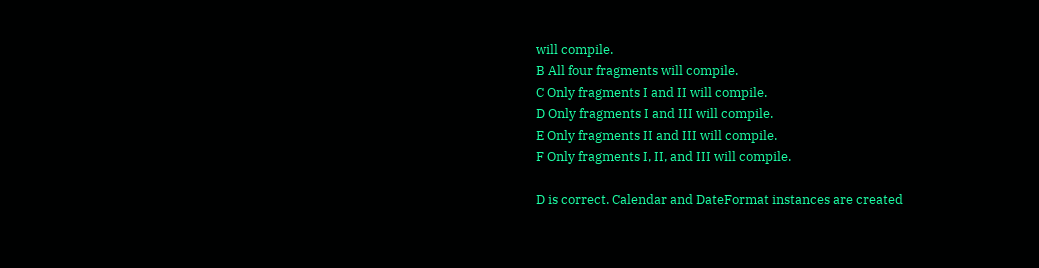will compile.
B All four fragments will compile.
C Only fragments I and II will compile.
D Only fragments I and III will compile.
E Only fragments II and III will compile.
F Only fragments I, II, and III will compile.

D is correct. Calendar and DateFormat instances are created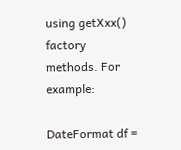using getXxx() factory methods. For example:

DateFormat df =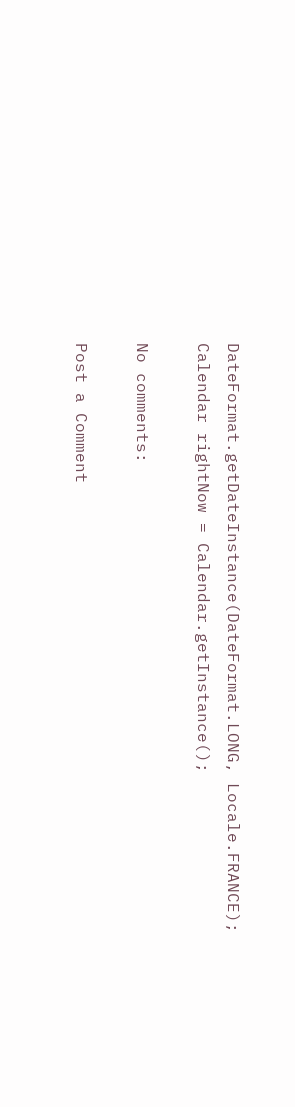DateFormat.getDateInstance(DateFormat.LONG, Locale.FRANCE);
Calendar rightNow = Calendar.getInstance();

No comments:

Post a Comment